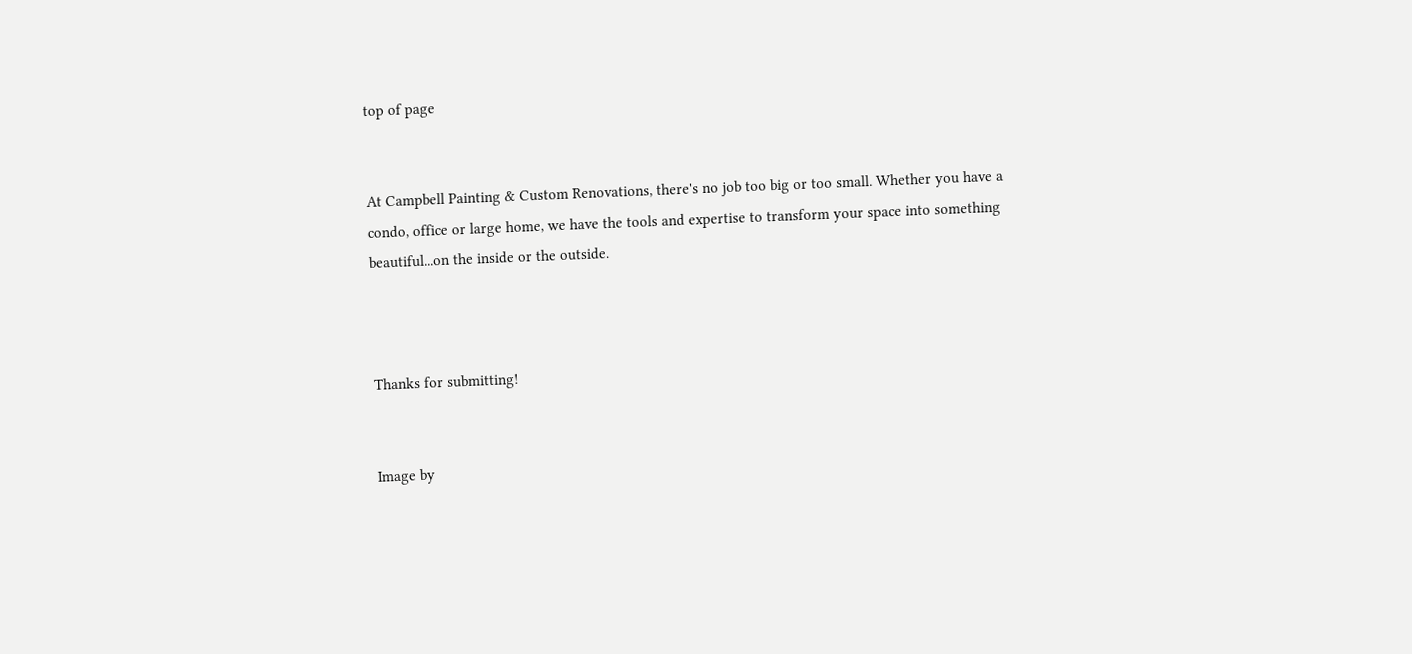top of page


At Campbell Painting & Custom Renovations, there's no job too big or too small. Whether you have a condo, office or large home, we have the tools and expertise to transform your space into something beautiful...on the inside or the outside.



Thanks for submitting!


Image by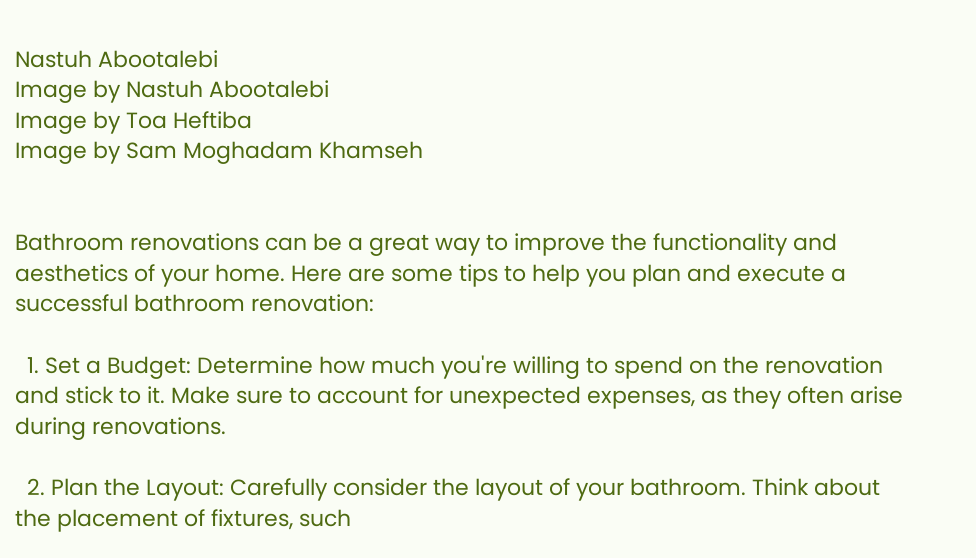Nastuh Abootalebi
Image by Nastuh Abootalebi
Image by Toa Heftiba
Image by Sam Moghadam Khamseh


Bathroom renovations can be a great way to improve the functionality and aesthetics of your home. Here are some tips to help you plan and execute a successful bathroom renovation:

  1. Set a Budget: Determine how much you're willing to spend on the renovation and stick to it. Make sure to account for unexpected expenses, as they often arise during renovations.

  2. Plan the Layout: Carefully consider the layout of your bathroom. Think about the placement of fixtures, such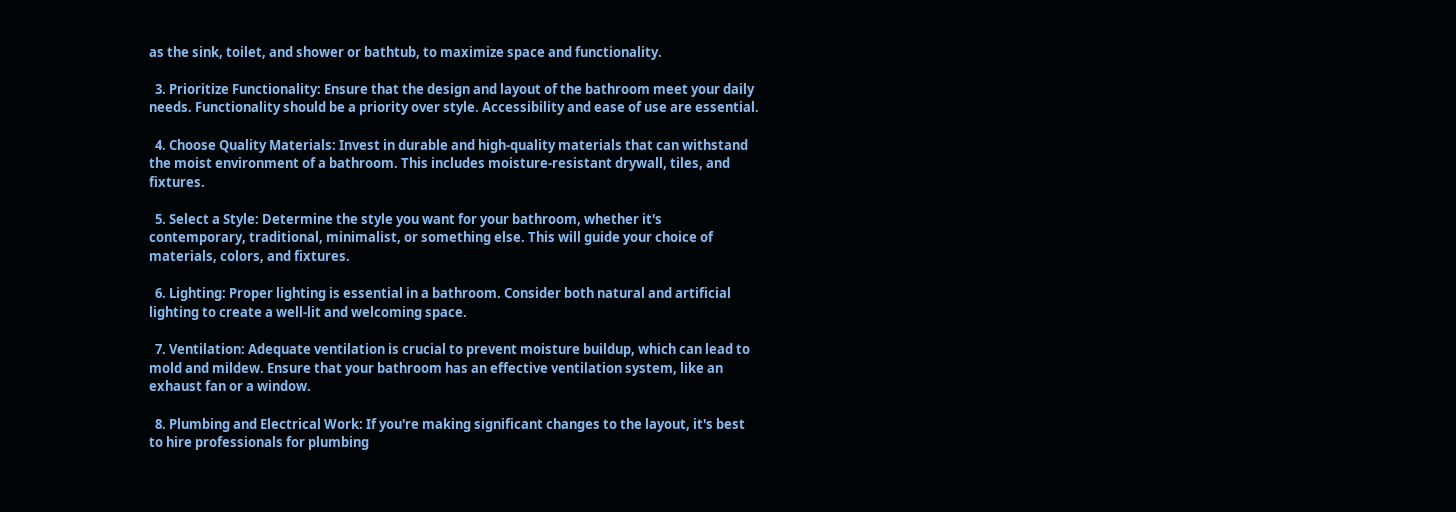as the sink, toilet, and shower or bathtub, to maximize space and functionality.

  3. Prioritize Functionality: Ensure that the design and layout of the bathroom meet your daily needs. Functionality should be a priority over style. Accessibility and ease of use are essential.

  4. Choose Quality Materials: Invest in durable and high-quality materials that can withstand the moist environment of a bathroom. This includes moisture-resistant drywall, tiles, and fixtures.

  5. Select a Style: Determine the style you want for your bathroom, whether it's contemporary, traditional, minimalist, or something else. This will guide your choice of materials, colors, and fixtures.

  6. Lighting: Proper lighting is essential in a bathroom. Consider both natural and artificial lighting to create a well-lit and welcoming space.

  7. Ventilation: Adequate ventilation is crucial to prevent moisture buildup, which can lead to mold and mildew. Ensure that your bathroom has an effective ventilation system, like an exhaust fan or a window.

  8. Plumbing and Electrical Work: If you're making significant changes to the layout, it's best to hire professionals for plumbing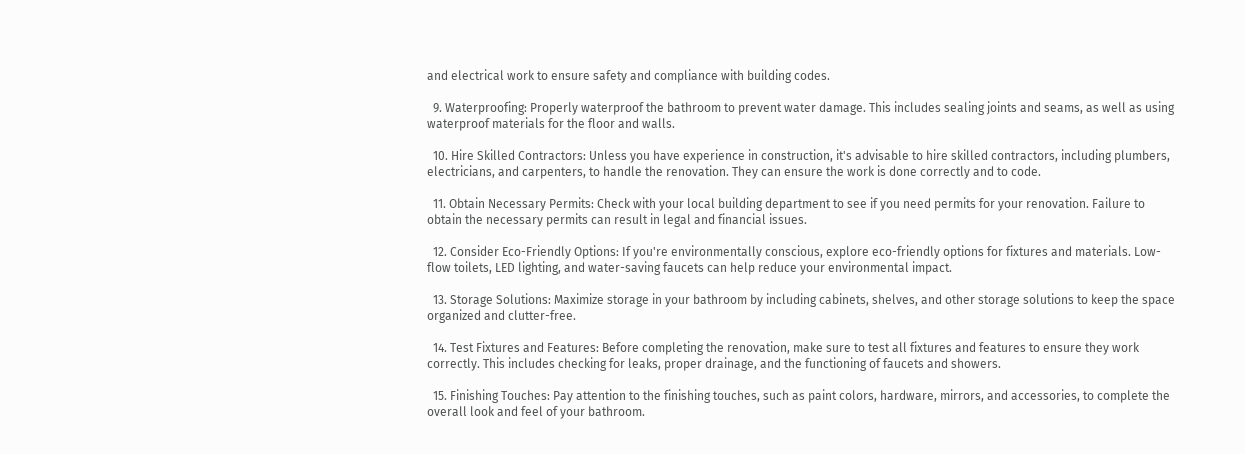and electrical work to ensure safety and compliance with building codes.

  9. Waterproofing: Properly waterproof the bathroom to prevent water damage. This includes sealing joints and seams, as well as using waterproof materials for the floor and walls.

  10. Hire Skilled Contractors: Unless you have experience in construction, it's advisable to hire skilled contractors, including plumbers, electricians, and carpenters, to handle the renovation. They can ensure the work is done correctly and to code.

  11. Obtain Necessary Permits: Check with your local building department to see if you need permits for your renovation. Failure to obtain the necessary permits can result in legal and financial issues.

  12. Consider Eco-Friendly Options: If you're environmentally conscious, explore eco-friendly options for fixtures and materials. Low-flow toilets, LED lighting, and water-saving faucets can help reduce your environmental impact.

  13. Storage Solutions: Maximize storage in your bathroom by including cabinets, shelves, and other storage solutions to keep the space organized and clutter-free.

  14. Test Fixtures and Features: Before completing the renovation, make sure to test all fixtures and features to ensure they work correctly. This includes checking for leaks, proper drainage, and the functioning of faucets and showers.

  15. Finishing Touches: Pay attention to the finishing touches, such as paint colors, hardware, mirrors, and accessories, to complete the overall look and feel of your bathroom.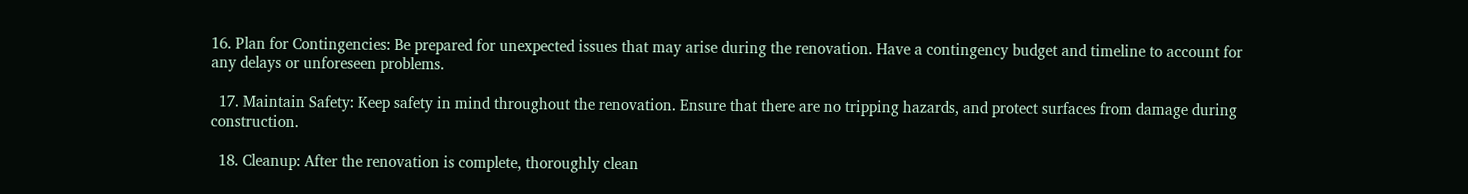16. Plan for Contingencies: Be prepared for unexpected issues that may arise during the renovation. Have a contingency budget and timeline to account for any delays or unforeseen problems.

  17. Maintain Safety: Keep safety in mind throughout the renovation. Ensure that there are no tripping hazards, and protect surfaces from damage during construction.

  18. Cleanup: After the renovation is complete, thoroughly clean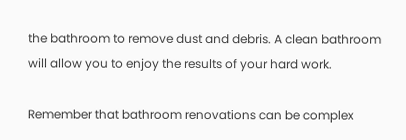the bathroom to remove dust and debris. A clean bathroom will allow you to enjoy the results of your hard work.

Remember that bathroom renovations can be complex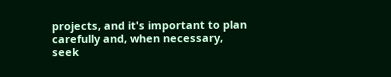projects, and it's important to plan carefully and, when necessary, seek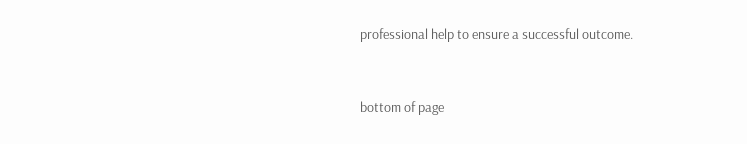professional help to ensure a successful outcome.


bottom of page